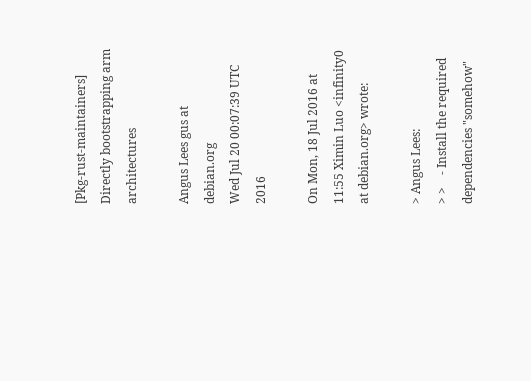[Pkg-rust-maintainers] Directly bootstrapping arm architectures

Angus Lees gus at debian.org
Wed Jul 20 00:07:39 UTC 2016

On Mon, 18 Jul 2016 at 11:55 Ximin Luo <infinity0 at debian.org> wrote:

> Angus Lees:
> >    - Install the required dependencies "somehow"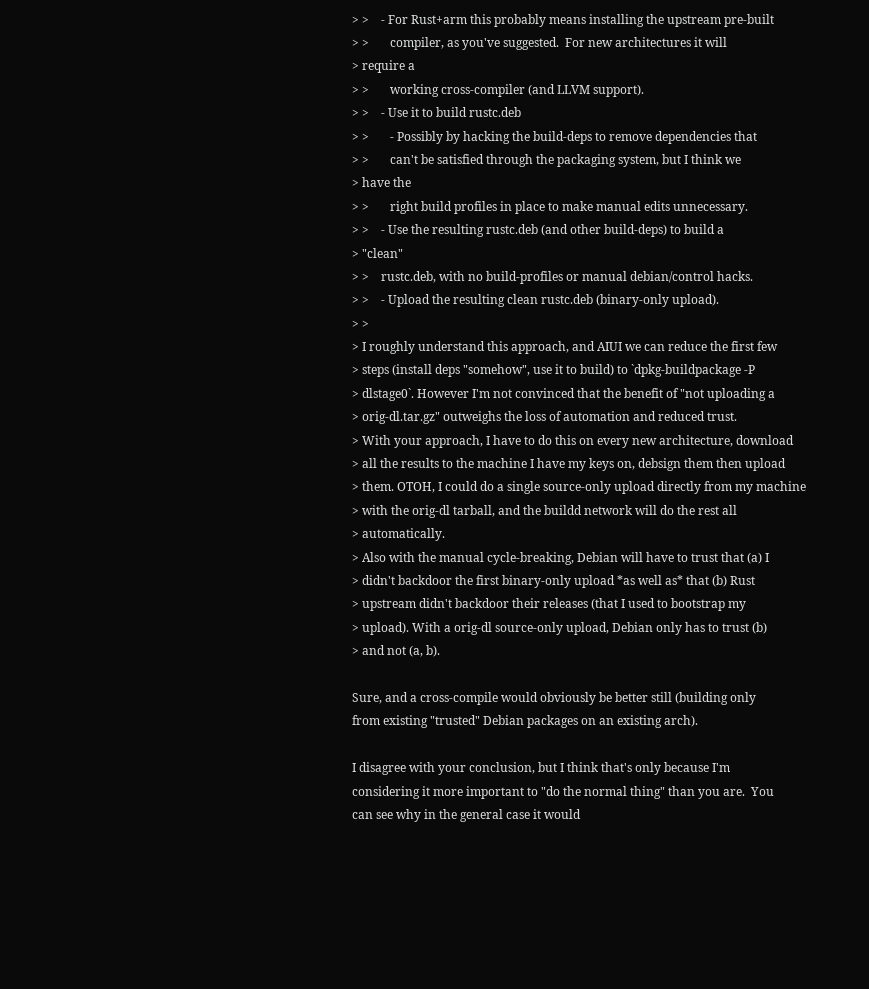> >    - For Rust+arm this probably means installing the upstream pre-built
> >       compiler, as you've suggested.  For new architectures it will
> require a
> >       working cross-compiler (and LLVM support).
> >    - Use it to build rustc.deb
> >       - Possibly by hacking the build-deps to remove dependencies that
> >       can't be satisfied through the packaging system, but I think we
> have the
> >       right build profiles in place to make manual edits unnecessary.
> >    - Use the resulting rustc.deb (and other build-deps) to build a
> "clean"
> >    rustc.deb, with no build-profiles or manual debian/control hacks.
> >    - Upload the resulting clean rustc.deb (binary-only upload).
> >
> I roughly understand this approach, and AIUI we can reduce the first few
> steps (install deps "somehow", use it to build) to `dpkg-buildpackage -P
> dlstage0`. However I'm not convinced that the benefit of "not uploading a
> orig-dl.tar.gz" outweighs the loss of automation and reduced trust.
> With your approach, I have to do this on every new architecture, download
> all the results to the machine I have my keys on, debsign them then upload
> them. OTOH, I could do a single source-only upload directly from my machine
> with the orig-dl tarball, and the buildd network will do the rest all
> automatically.
> Also with the manual cycle-breaking, Debian will have to trust that (a) I
> didn't backdoor the first binary-only upload *as well as* that (b) Rust
> upstream didn't backdoor their releases (that I used to bootstrap my
> upload). With a orig-dl source-only upload, Debian only has to trust (b)
> and not (a, b).

Sure, and a cross-compile would obviously be better still (building only
from existing "trusted" Debian packages on an existing arch).

I disagree with your conclusion, but I think that's only because I'm
considering it more important to "do the normal thing" than you are.  You
can see why in the general case it would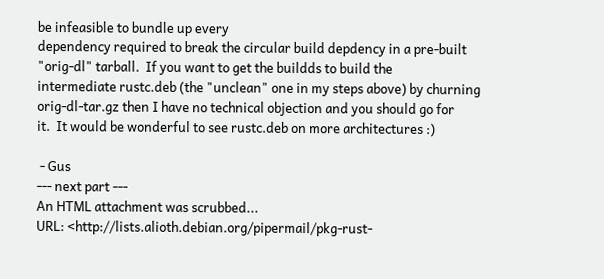be infeasible to bundle up every
dependency required to break the circular build depdency in a pre-built
"orig-dl" tarball.  If you want to get the buildds to build the
intermediate rustc.deb (the "unclean" one in my steps above) by churning
orig-dl-tar.gz then I have no technical objection and you should go for
it.  It would be wonderful to see rustc.deb on more architectures :)

 - Gus
--- next part ---
An HTML attachment was scrubbed...
URL: <http://lists.alioth.debian.org/pipermail/pkg-rust-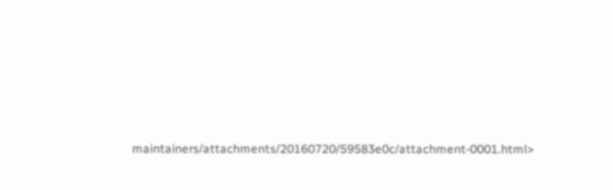maintainers/attachments/20160720/59583e0c/attachment-0001.html>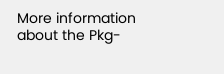More information about the Pkg-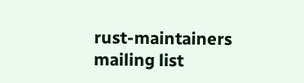rust-maintainers mailing list